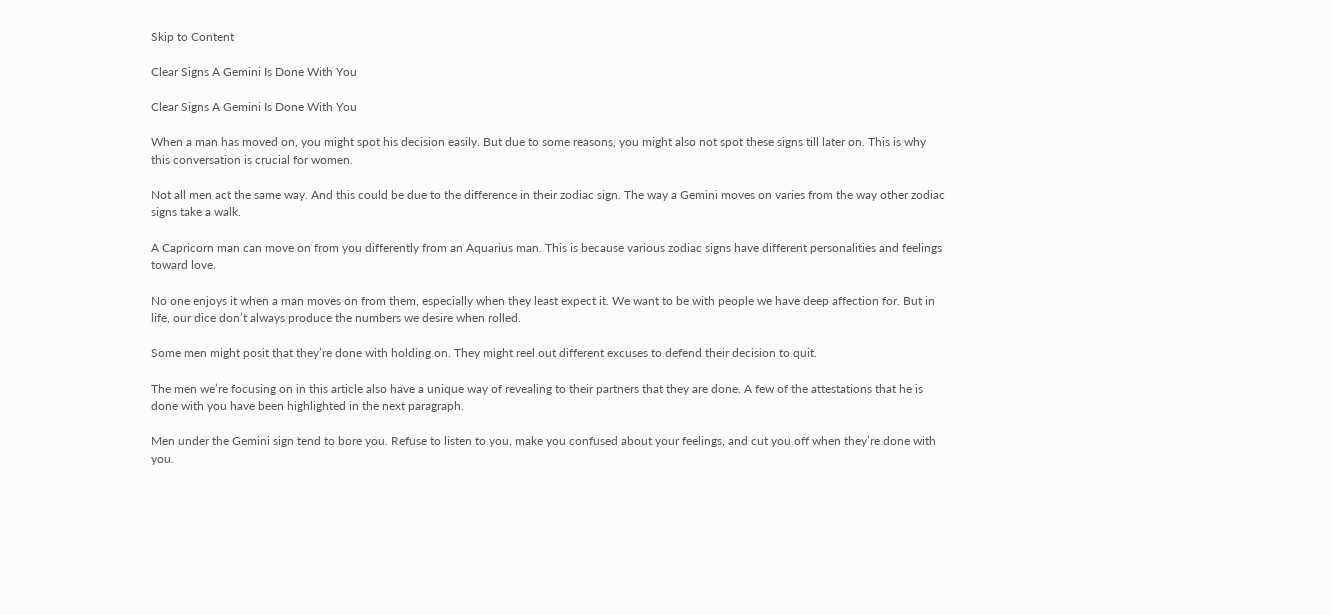Skip to Content

Clear Signs A Gemini Is Done With You

Clear Signs A Gemini Is Done With You

When a man has moved on, you might spot his decision easily. But due to some reasons, you might also not spot these signs till later on. This is why this conversation is crucial for women.

Not all men act the same way. And this could be due to the difference in their zodiac sign. The way a Gemini moves on varies from the way other zodiac signs take a walk.

A Capricorn man can move on from you differently from an Aquarius man. This is because various zodiac signs have different personalities and feelings toward love.

No one enjoys it when a man moves on from them, especially when they least expect it. We want to be with people we have deep affection for. But in life, our dice don’t always produce the numbers we desire when rolled.

Some men might posit that they’re done with holding on. They might reel out different excuses to defend their decision to quit.

The men we’re focusing on in this article also have a unique way of revealing to their partners that they are done. A few of the attestations that he is done with you have been highlighted in the next paragraph.

Men under the Gemini sign tend to bore you. Refuse to listen to you, make you confused about your feelings, and cut you off when they’re done with you.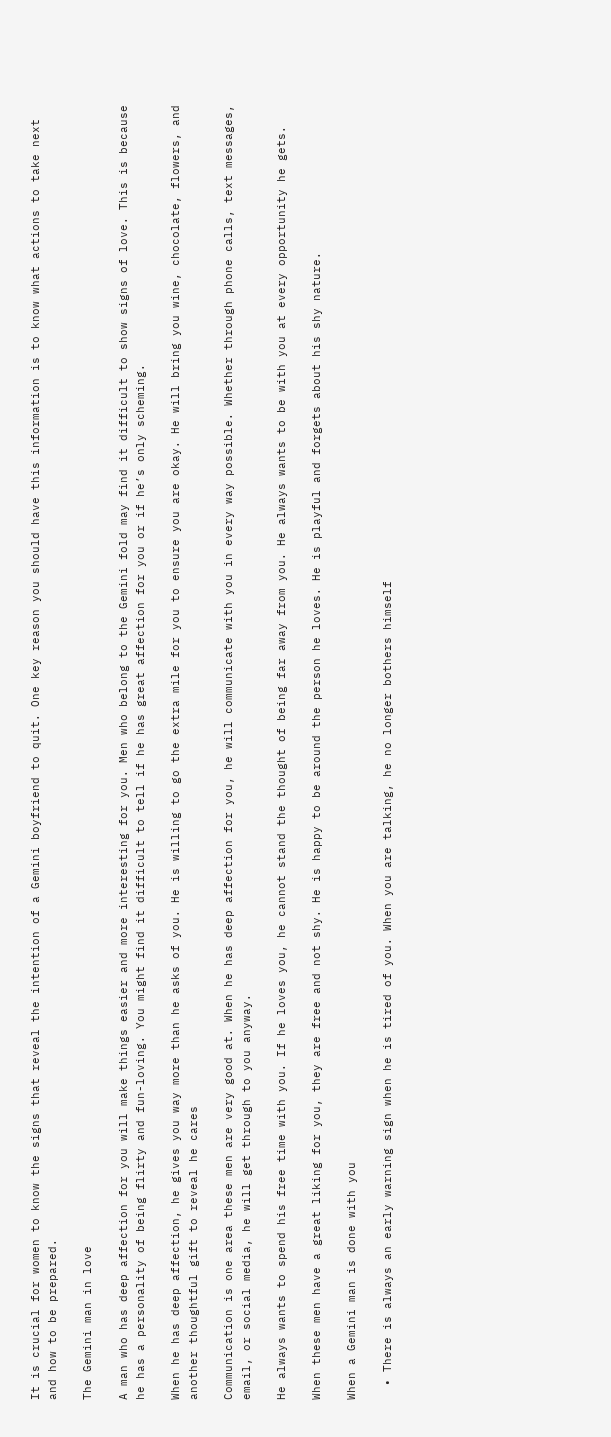It is crucial for women to know the signs that reveal the intention of a Gemini boyfriend to quit. One key reason you should have this information is to know what actions to take next and how to be prepared.

The Gemini man in love

A man who has deep affection for you will make things easier and more interesting for you. Men who belong to the Gemini fold may find it difficult to show signs of love. This is because he has a personality of being flirty and fun-loving. You might find it difficult to tell if he has great affection for you or if he’s only scheming.

When he has deep affection, he gives you way more than he asks of you. He is willing to go the extra mile for you to ensure you are okay. He will bring you wine, chocolate, flowers, and another thoughtful gift to reveal he cares

Communication is one area these men are very good at. When he has deep affection for you, he will communicate with you in every way possible. Whether through phone calls, text messages, email, or social media, he will get through to you anyway.

He always wants to spend his free time with you. If he loves you, he cannot stand the thought of being far away from you. He always wants to be with you at every opportunity he gets.

When these men have a great liking for you, they are free and not shy. He is happy to be around the person he loves. He is playful and forgets about his shy nature.

When a Gemini man is done with you

  • There is always an early warning sign when he is tired of you. When you are talking, he no longer bothers himself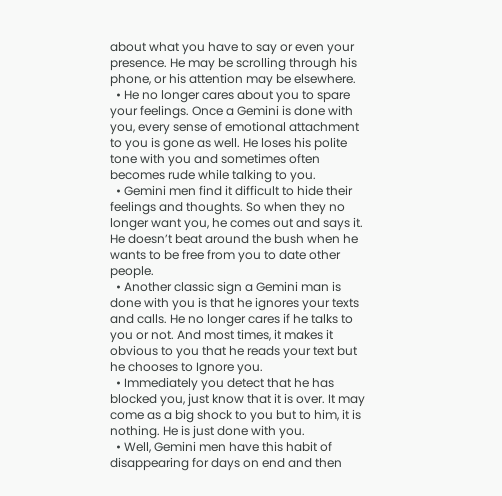about what you have to say or even your presence. He may be scrolling through his phone, or his attention may be elsewhere.
  • He no longer cares about you to spare your feelings. Once a Gemini is done with you, every sense of emotional attachment to you is gone as well. He loses his polite tone with you and sometimes often becomes rude while talking to you.
  • Gemini men find it difficult to hide their feelings and thoughts. So when they no longer want you, he comes out and says it. He doesn’t beat around the bush when he wants to be free from you to date other people.
  • Another classic sign a Gemini man is done with you is that he ignores your texts and calls. He no longer cares if he talks to you or not. And most times, it makes it obvious to you that he reads your text but he chooses to Ignore you.
  • Immediately you detect that he has blocked you, just know that it is over. It may come as a big shock to you but to him, it is nothing. He is just done with you.
  • Well, Gemini men have this habit of disappearing for days on end and then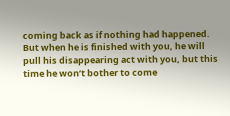coming back as if nothing had happened. But when he is finished with you, he will pull his disappearing act with you, but this time he won’t bother to come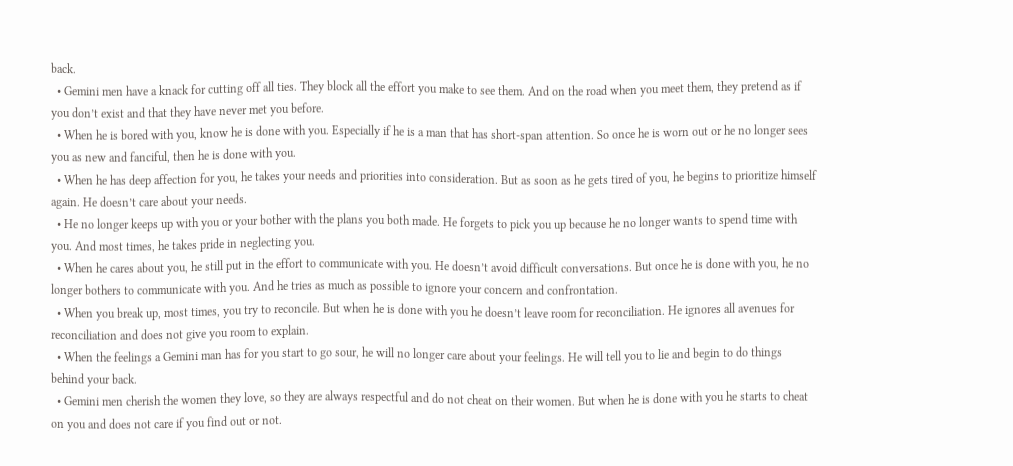back.
  • Gemini men have a knack for cutting off all ties. They block all the effort you make to see them. And on the road when you meet them, they pretend as if you don’t exist and that they have never met you before.
  • When he is bored with you, know he is done with you. Especially if he is a man that has short-span attention. So once he is worn out or he no longer sees you as new and fanciful, then he is done with you.
  • When he has deep affection for you, he takes your needs and priorities into consideration. But as soon as he gets tired of you, he begins to prioritize himself again. He doesn’t care about your needs.
  • He no longer keeps up with you or your bother with the plans you both made. He forgets to pick you up because he no longer wants to spend time with you. And most times, he takes pride in neglecting you.
  • When he cares about you, he still put in the effort to communicate with you. He doesn’t avoid difficult conversations. But once he is done with you, he no longer bothers to communicate with you. And he tries as much as possible to ignore your concern and confrontation.
  • When you break up, most times, you try to reconcile. But when he is done with you he doesn’t leave room for reconciliation. He ignores all avenues for reconciliation and does not give you room to explain.
  • When the feelings a Gemini man has for you start to go sour, he will no longer care about your feelings. He will tell you to lie and begin to do things behind your back.
  • Gemini men cherish the women they love, so they are always respectful and do not cheat on their women. But when he is done with you he starts to cheat on you and does not care if you find out or not.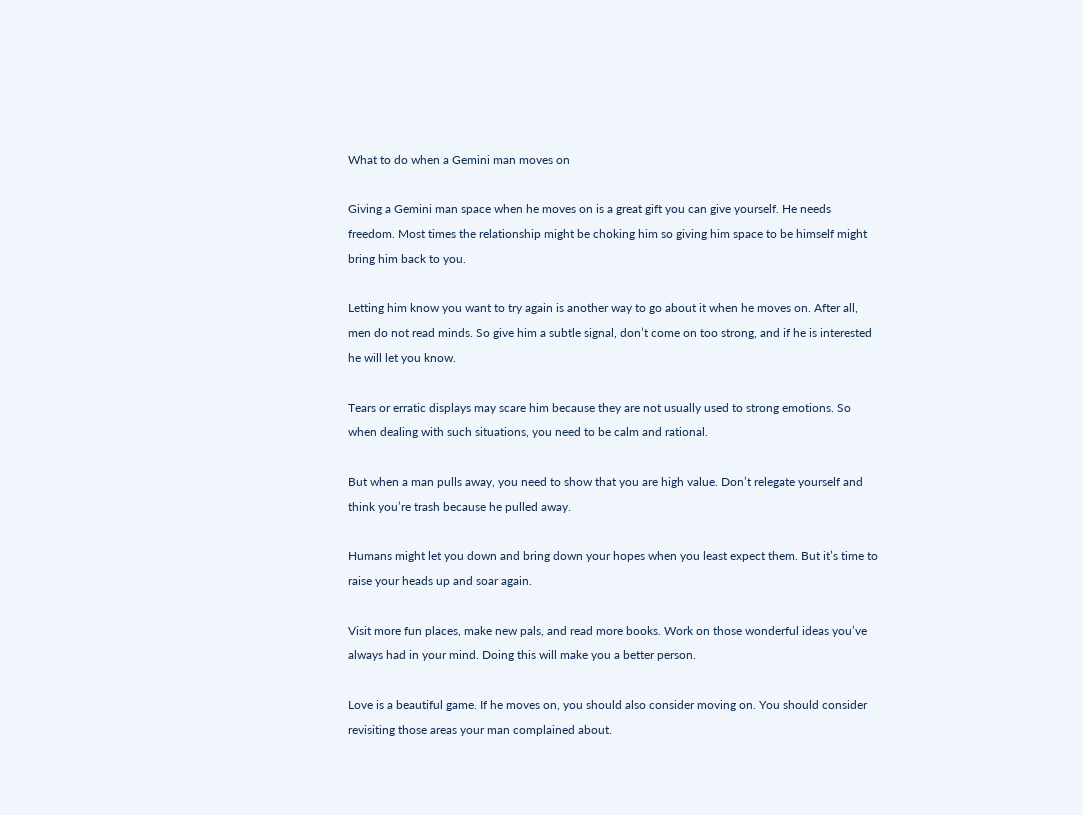What to do when a Gemini man moves on

Giving a Gemini man space when he moves on is a great gift you can give yourself. He needs freedom. Most times the relationship might be choking him so giving him space to be himself might bring him back to you.

Letting him know you want to try again is another way to go about it when he moves on. After all, men do not read minds. So give him a subtle signal, don’t come on too strong, and if he is interested he will let you know.

Tears or erratic displays may scare him because they are not usually used to strong emotions. So when dealing with such situations, you need to be calm and rational.

But when a man pulls away, you need to show that you are high value. Don’t relegate yourself and think you’re trash because he pulled away.

Humans might let you down and bring down your hopes when you least expect them. But it’s time to raise your heads up and soar again.

Visit more fun places, make new pals, and read more books. Work on those wonderful ideas you’ve always had in your mind. Doing this will make you a better person.

Love is a beautiful game. If he moves on, you should also consider moving on. You should consider revisiting those areas your man complained about.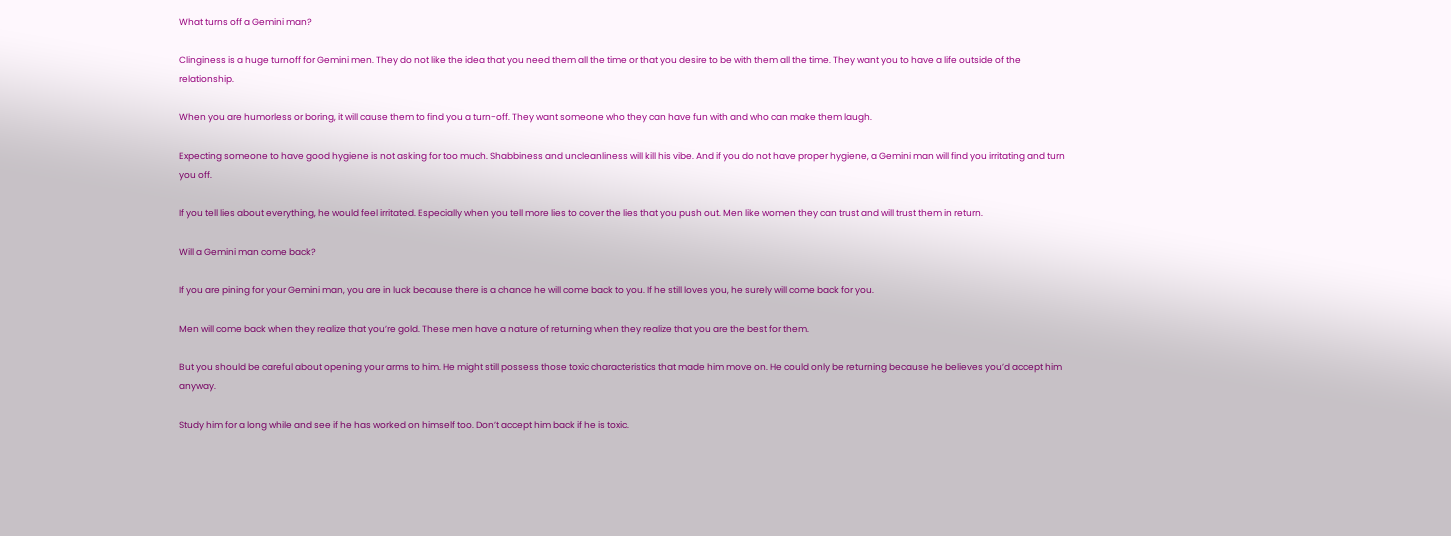What turns off a Gemini man?

Clinginess is a huge turnoff for Gemini men. They do not like the idea that you need them all the time or that you desire to be with them all the time. They want you to have a life outside of the relationship.

When you are humorless or boring, it will cause them to find you a turn-off. They want someone who they can have fun with and who can make them laugh.

Expecting someone to have good hygiene is not asking for too much. Shabbiness and uncleanliness will kill his vibe. And if you do not have proper hygiene, a Gemini man will find you irritating and turn you off.

If you tell lies about everything, he would feel irritated. Especially when you tell more lies to cover the lies that you push out. Men like women they can trust and will trust them in return.

Will a Gemini man come back?

If you are pining for your Gemini man, you are in luck because there is a chance he will come back to you. If he still loves you, he surely will come back for you.

Men will come back when they realize that you’re gold. These men have a nature of returning when they realize that you are the best for them.

But you should be careful about opening your arms to him. He might still possess those toxic characteristics that made him move on. He could only be returning because he believes you’d accept him anyway.

Study him for a long while and see if he has worked on himself too. Don’t accept him back if he is toxic.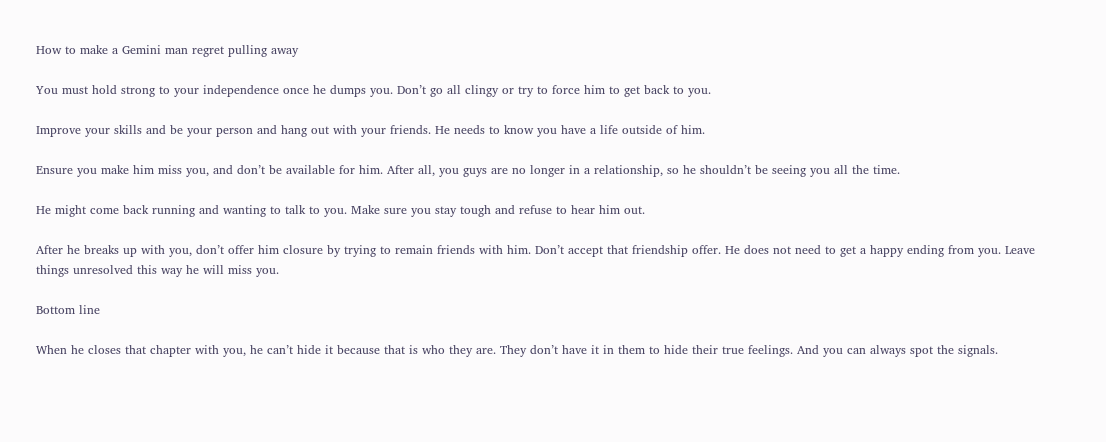How to make a Gemini man regret pulling away

You must hold strong to your independence once he dumps you. Don’t go all clingy or try to force him to get back to you.

Improve your skills and be your person and hang out with your friends. He needs to know you have a life outside of him.

Ensure you make him miss you, and don’t be available for him. After all, you guys are no longer in a relationship, so he shouldn’t be seeing you all the time.

He might come back running and wanting to talk to you. Make sure you stay tough and refuse to hear him out.

After he breaks up with you, don’t offer him closure by trying to remain friends with him. Don’t accept that friendship offer. He does not need to get a happy ending from you. Leave things unresolved this way he will miss you.

Bottom line

When he closes that chapter with you, he can’t hide it because that is who they are. They don’t have it in them to hide their true feelings. And you can always spot the signals.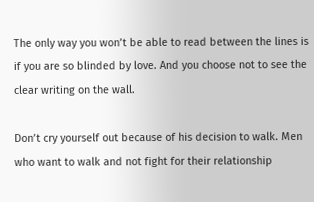The only way you won’t be able to read between the lines is if you are so blinded by love. And you choose not to see the clear writing on the wall.

Don’t cry yourself out because of his decision to walk. Men who want to walk and not fight for their relationship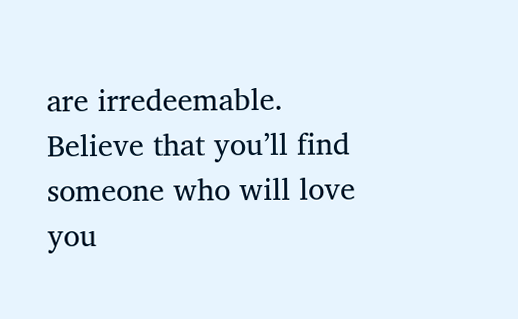are irredeemable. Believe that you’ll find someone who will love you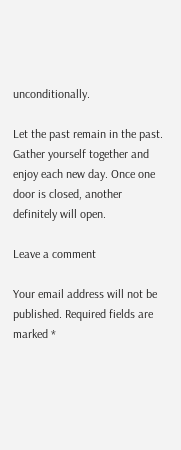unconditionally.

Let the past remain in the past. Gather yourself together and enjoy each new day. Once one door is closed, another definitely will open.

Leave a comment

Your email address will not be published. Required fields are marked *